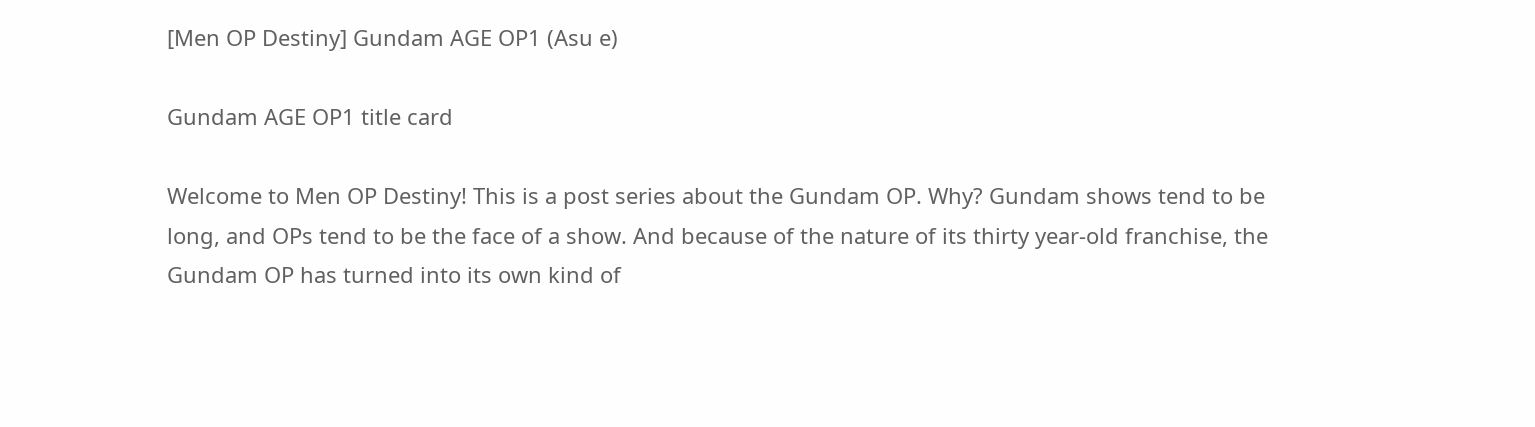[Men OP Destiny] Gundam AGE OP1 (Asu e)

Gundam AGE OP1 title card

Welcome to Men OP Destiny! This is a post series about the Gundam OP. Why? Gundam shows tend to be long, and OPs tend to be the face of a show. And because of the nature of its thirty year-old franchise, the Gundam OP has turned into its own kind of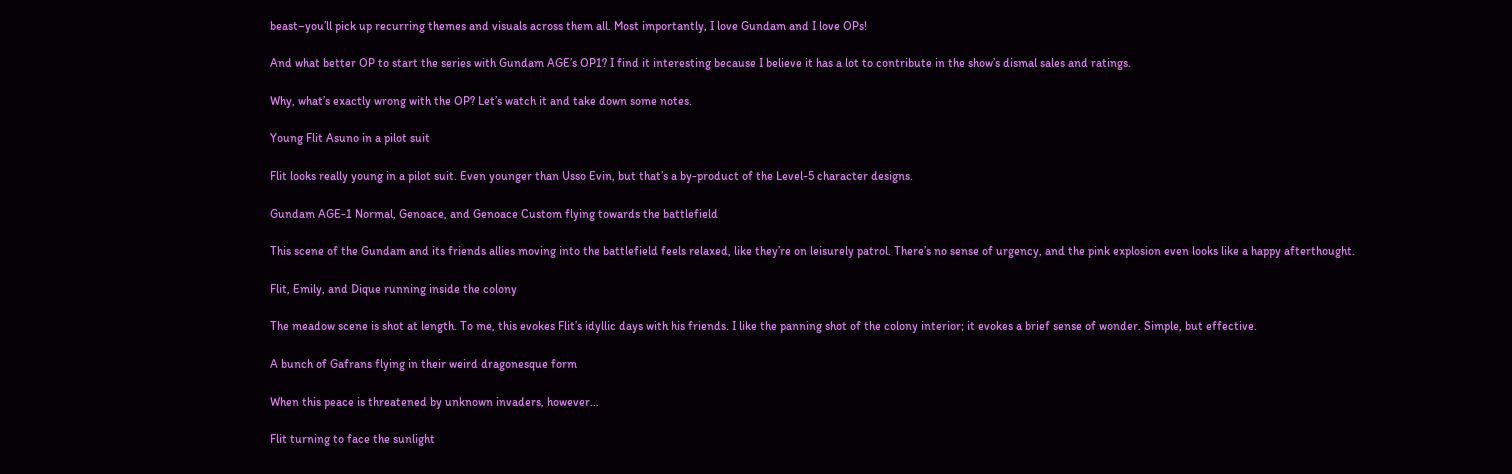beast–you’ll pick up recurring themes and visuals across them all. Most importantly, I love Gundam and I love OPs!

And what better OP to start the series with Gundam AGE’s OP1? I find it interesting because I believe it has a lot to contribute in the show’s dismal sales and ratings.

Why, what’s exactly wrong with the OP? Let’s watch it and take down some notes.

Young Flit Asuno in a pilot suit

Flit looks really young in a pilot suit. Even younger than Usso Evin, but that’s a by-product of the Level-5 character designs.

Gundam AGE-1 Normal, Genoace, and Genoace Custom flying towards the battlefield

This scene of the Gundam and its friends allies moving into the battlefield feels relaxed, like they’re on leisurely patrol. There’s no sense of urgency, and the pink explosion even looks like a happy afterthought.

Flit, Emily, and Dique running inside the colony

The meadow scene is shot at length. To me, this evokes Flit’s idyllic days with his friends. I like the panning shot of the colony interior; it evokes a brief sense of wonder. Simple, but effective.

A bunch of Gafrans flying in their weird dragonesque form

When this peace is threatened by unknown invaders, however…

Flit turning to face the sunlight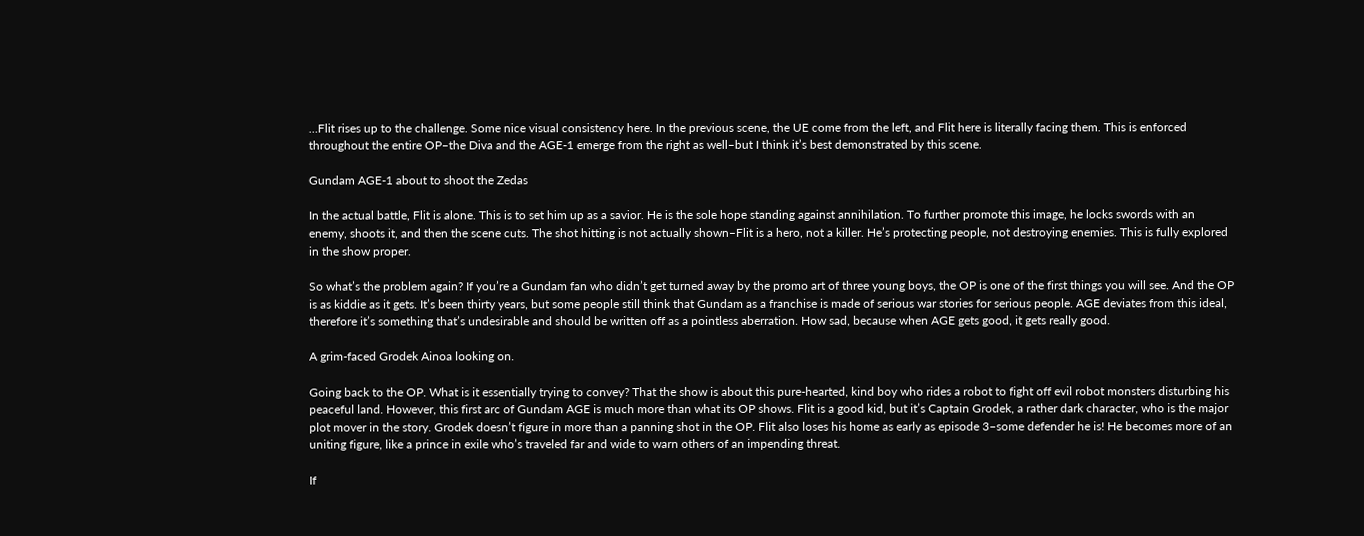…Flit rises up to the challenge. Some nice visual consistency here. In the previous scene, the UE come from the left, and Flit here is literally facing them. This is enforced throughout the entire OP–the Diva and the AGE-1 emerge from the right as well–but I think it’s best demonstrated by this scene.

Gundam AGE-1 about to shoot the Zedas

In the actual battle, Flit is alone. This is to set him up as a savior. He is the sole hope standing against annihilation. To further promote this image, he locks swords with an enemy, shoots it, and then the scene cuts. The shot hitting is not actually shown–Flit is a hero, not a killer. He’s protecting people, not destroying enemies. This is fully explored in the show proper.

So what’s the problem again? If you’re a Gundam fan who didn’t get turned away by the promo art of three young boys, the OP is one of the first things you will see. And the OP is as kiddie as it gets. It’s been thirty years, but some people still think that Gundam as a franchise is made of serious war stories for serious people. AGE deviates from this ideal, therefore it’s something that’s undesirable and should be written off as a pointless aberration. How sad, because when AGE gets good, it gets really good.

A grim-faced Grodek Ainoa looking on.

Going back to the OP. What is it essentially trying to convey? That the show is about this pure-hearted, kind boy who rides a robot to fight off evil robot monsters disturbing his peaceful land. However, this first arc of Gundam AGE is much more than what its OP shows. Flit is a good kid, but it’s Captain Grodek, a rather dark character, who is the major plot mover in the story. Grodek doesn’t figure in more than a panning shot in the OP. Flit also loses his home as early as episode 3–some defender he is! He becomes more of an uniting figure, like a prince in exile who’s traveled far and wide to warn others of an impending threat.

If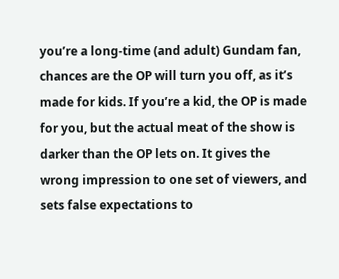you’re a long-time (and adult) Gundam fan, chances are the OP will turn you off, as it’s made for kids. If you’re a kid, the OP is made for you, but the actual meat of the show is darker than the OP lets on. It gives the wrong impression to one set of viewers, and sets false expectations to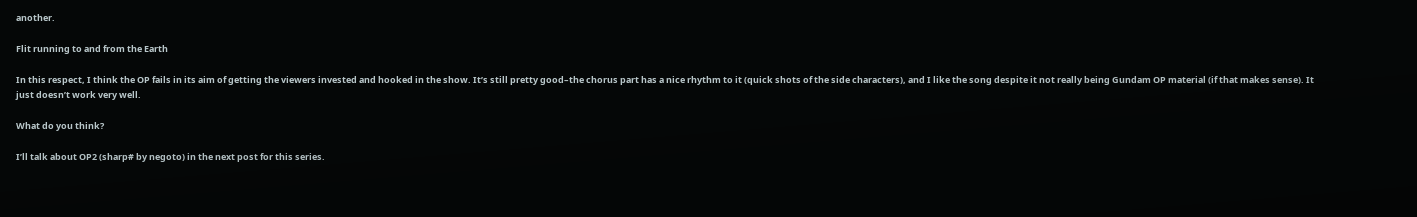another.

Flit running to and from the Earth

In this respect, I think the OP fails in its aim of getting the viewers invested and hooked in the show. It’s still pretty good–the chorus part has a nice rhythm to it (quick shots of the side characters), and I like the song despite it not really being Gundam OP material (if that makes sense). It just doesn’t work very well.

What do you think?

I’ll talk about OP2 (sharp# by negoto) in the next post for this series.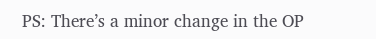PS: There’s a minor change in the OP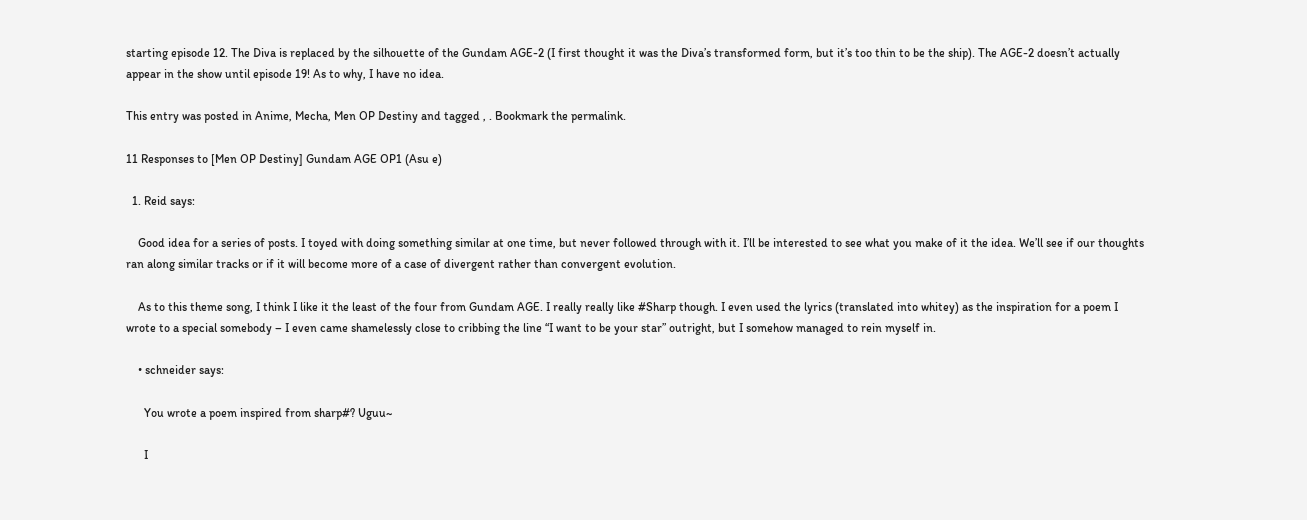starting episode 12. The Diva is replaced by the silhouette of the Gundam AGE-2 (I first thought it was the Diva’s transformed form, but it’s too thin to be the ship). The AGE-2 doesn’t actually appear in the show until episode 19! As to why, I have no idea.

This entry was posted in Anime, Mecha, Men OP Destiny and tagged , . Bookmark the permalink.

11 Responses to [Men OP Destiny] Gundam AGE OP1 (Asu e)

  1. Reid says:

    Good idea for a series of posts. I toyed with doing something similar at one time, but never followed through with it. I’ll be interested to see what you make of it the idea. We’ll see if our thoughts ran along similar tracks or if it will become more of a case of divergent rather than convergent evolution.

    As to this theme song, I think I like it the least of the four from Gundam AGE. I really really like #Sharp though. I even used the lyrics (translated into whitey) as the inspiration for a poem I wrote to a special somebody – I even came shamelessly close to cribbing the line “I want to be your star” outright, but I somehow managed to rein myself in.

    • schneider says:

      You wrote a poem inspired from sharp#? Uguu~

      I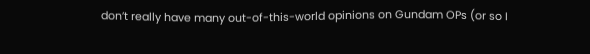don’t really have many out-of-this-world opinions on Gundam OPs (or so I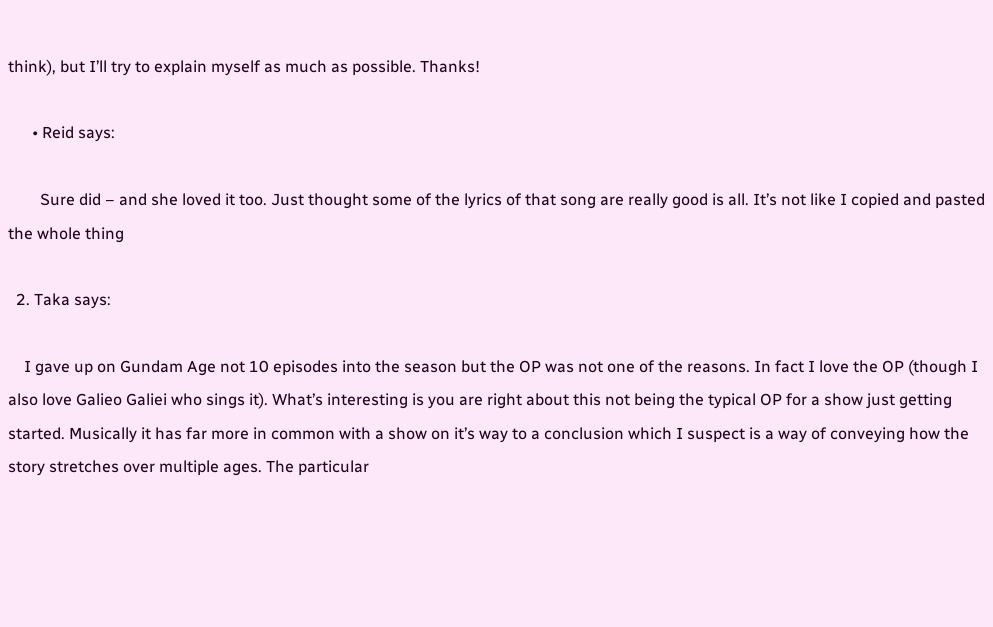think), but I’ll try to explain myself as much as possible. Thanks!

      • Reid says:

        Sure did – and she loved it too. Just thought some of the lyrics of that song are really good is all. It’s not like I copied and pasted the whole thing

  2. Taka says:

    I gave up on Gundam Age not 10 episodes into the season but the OP was not one of the reasons. In fact I love the OP (though I also love Galieo Galiei who sings it). What’s interesting is you are right about this not being the typical OP for a show just getting started. Musically it has far more in common with a show on it’s way to a conclusion which I suspect is a way of conveying how the story stretches over multiple ages. The particular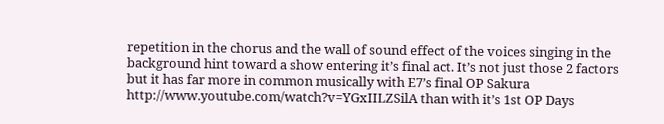repetition in the chorus and the wall of sound effect of the voices singing in the background hint toward a show entering it’s final act. It’s not just those 2 factors but it has far more in common musically with E7’s final OP Sakura http://www.youtube.com/watch?v=YGxIILZSilA than with it’s 1st OP Days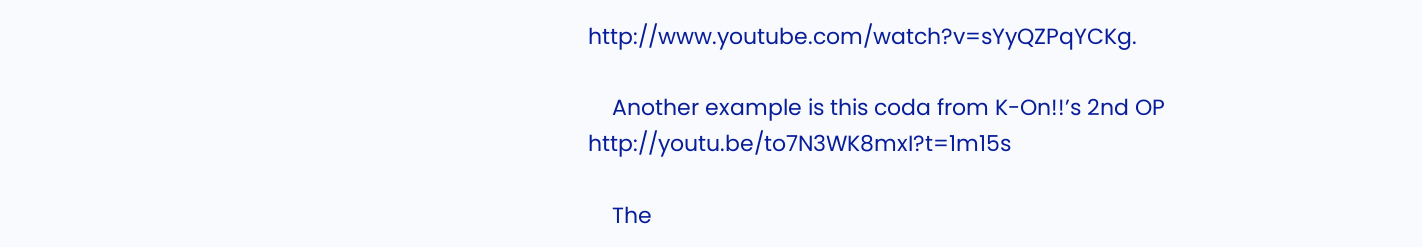http://www.youtube.com/watch?v=sYyQZPqYCKg.

    Another example is this coda from K-On!!’s 2nd OP http://youtu.be/to7N3WK8mxI?t=1m15s

    The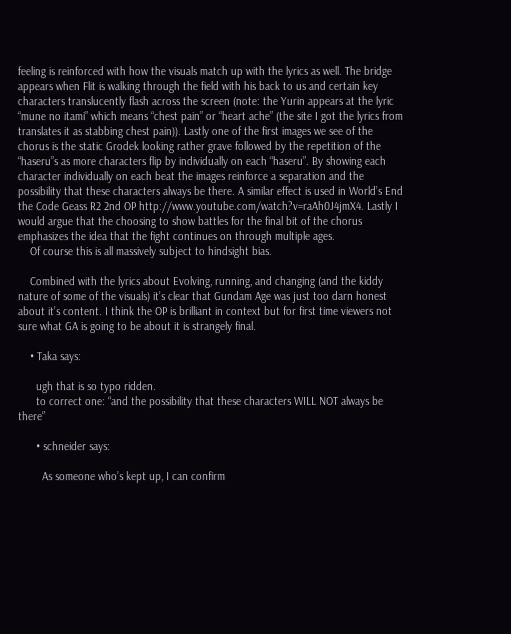feeling is reinforced with how the visuals match up with the lyrics as well. The bridge appears when Flit is walking through the field with his back to us and certain key characters translucently flash across the screen (note: the Yurin appears at the lyric “mune no itami” which means “chest pain” or “heart ache” (the site I got the lyrics from translates it as stabbing chest pain)). Lastly one of the first images we see of the chorus is the static Grodek looking rather grave followed by the repetition of the “haseru”s as more characters flip by individually on each “haseru”. By showing each character individually on each beat the images reinforce a separation and the possibility that these characters always be there. A similar effect is used in World’s End the Code Geass R2 2nd OP http://www.youtube.com/watch?v=raAh0J4jmX4. Lastly I would argue that the choosing to show battles for the final bit of the chorus emphasizes the idea that the fight continues on through multiple ages.
    Of course this is all massively subject to hindsight bias.

    Combined with the lyrics about Evolving, running, and changing (and the kiddy nature of some of the visuals) it’s clear that Gundam Age was just too darn honest about it’s content. I think the OP is brilliant in context but for first time viewers not sure what GA is going to be about it is strangely final.

    • Taka says:

      ugh that is so typo ridden.
      to correct one: “and the possibility that these characters WILL NOT always be there”

      • schneider says:

        As someone who’s kept up, I can confirm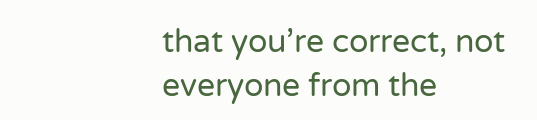that you’re correct, not everyone from the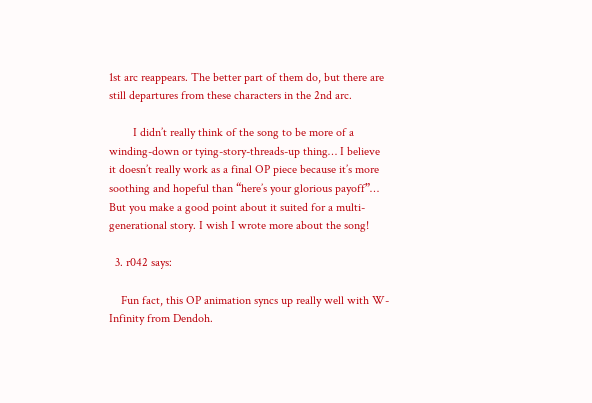1st arc reappears. The better part of them do, but there are still departures from these characters in the 2nd arc.

        I didn’t really think of the song to be more of a winding-down or tying-story-threads-up thing… I believe it doesn’t really work as a final OP piece because it’s more soothing and hopeful than “here’s your glorious payoff”… But you make a good point about it suited for a multi-generational story. I wish I wrote more about the song!

  3. r042 says:

    Fun fact, this OP animation syncs up really well with W-Infinity from Dendoh.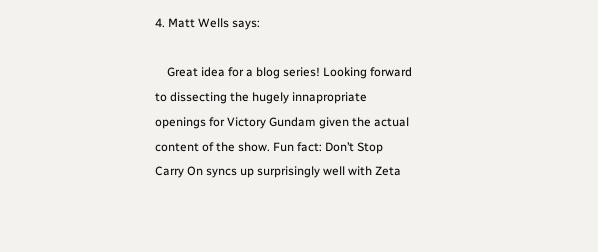4. Matt Wells says:

    Great idea for a blog series! Looking forward to dissecting the hugely innapropriate openings for Victory Gundam given the actual content of the show. Fun fact: Don’t Stop Carry On syncs up surprisingly well with Zeta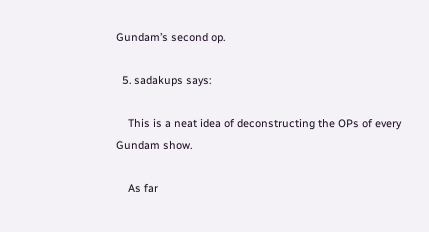Gundam’s second op.

  5. sadakups says:

    This is a neat idea of deconstructing the OPs of every Gundam show.

    As far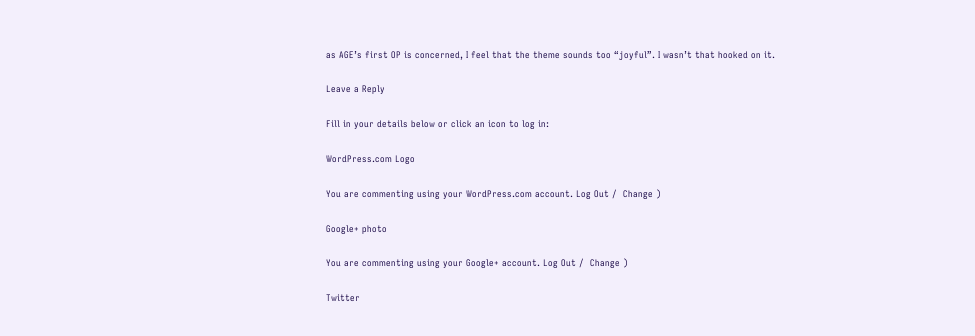as AGE’s first OP is concerned, I feel that the theme sounds too “joyful”. I wasn’t that hooked on it.

Leave a Reply

Fill in your details below or click an icon to log in:

WordPress.com Logo

You are commenting using your WordPress.com account. Log Out /  Change )

Google+ photo

You are commenting using your Google+ account. Log Out /  Change )

Twitter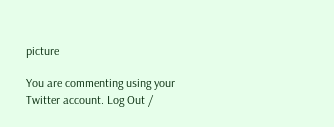picture

You are commenting using your Twitter account. Log Out /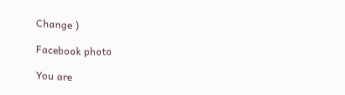Change )

Facebook photo

You are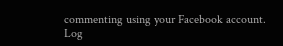commenting using your Facebook account. Log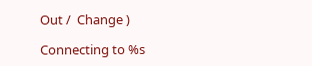Out /  Change )

Connecting to %s